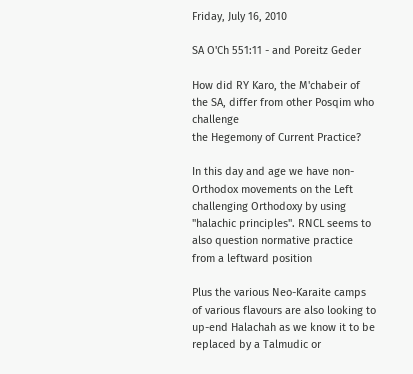Friday, July 16, 2010

SA O'Ch 551:11 - and Poreitz Geder

How did RY Karo, the M'chabeir of the SA, differ from other Posqim who challenge
the Hegemony of Current Practice?

In this day and age we have non-Orthodox movements on the Left challenging Orthodoxy by using "halachic principles". RNCL seems to also question normative practice from a leftward position

Plus the various Neo-Karaite camps of various flavours are also looking to  up-end Halachah as we know it to be replaced by a Talmudic or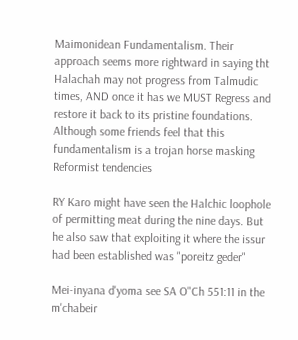Maimonidean Fundamentalism. Their approach seems more rightward in saying tht Halachah may not progress from Talmudic times, AND once it has we MUST Regress and restore it back to its pristine foundations. Although some friends feel that this fundamentalism is a trojan horse masking Reformist tendencies

RY Karo might have seen the Halchic loophole of permitting meat during the nine days. But he also saw that exploiting it where the issur had been established was "poreitz geder"

Mei-inyana d'yoma see SA O"Ch 551:11 in the m'chabeir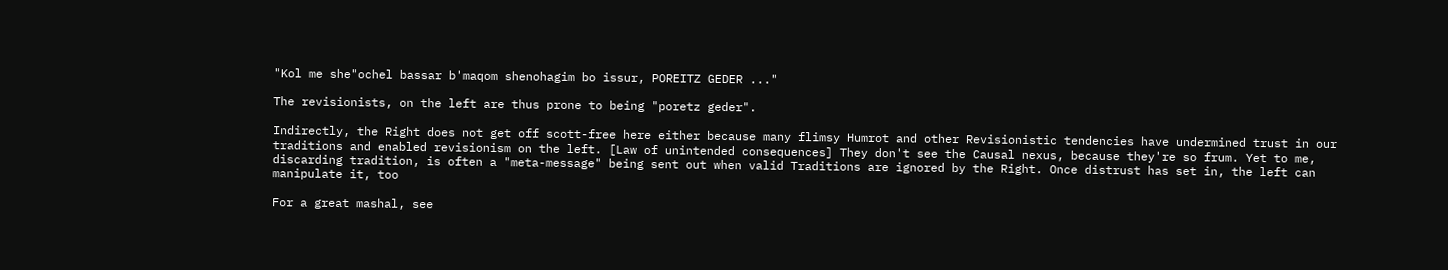"Kol me she"ochel bassar b'maqom shenohagim bo issur, POREITZ GEDER ..."

The revisionists, on the left are thus prone to being "poretz geder".

Indirectly, the Right does not get off scott-free here either because many flimsy Humrot and other Revisionistic tendencies have undermined trust in our traditions and enabled revisionism on the left. [Law of unintended consequences] They don't see the Causal nexus, because they're so frum. Yet to me, discarding tradition, is often a "meta-message" being sent out when valid Traditions are ignored by the Right. Once distrust has set in, the left can manipulate it, too

For a great mashal, see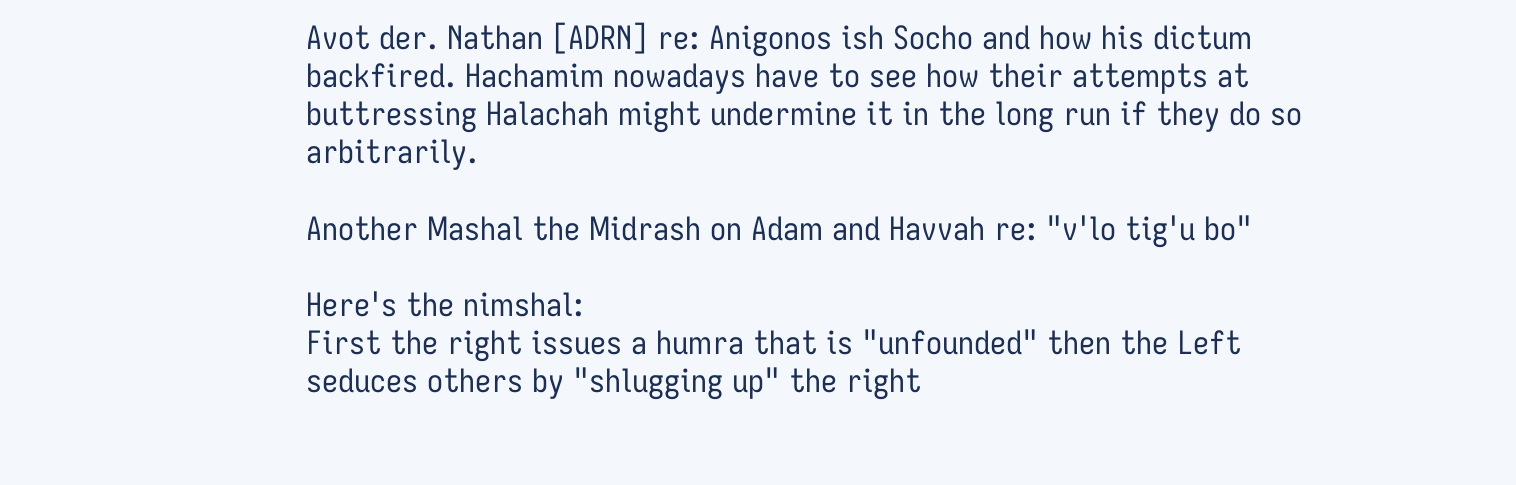Avot der. Nathan [ADRN] re: Anigonos ish Socho and how his dictum backfired. Hachamim nowadays have to see how their attempts at buttressing Halachah might undermine it in the long run if they do so arbitrarily.

Another Mashal the Midrash on Adam and Havvah re: "v'lo tig'u bo"

Here's the nimshal:
First the right issues a humra that is "unfounded" then the Left seduces others by "shlugging up" the right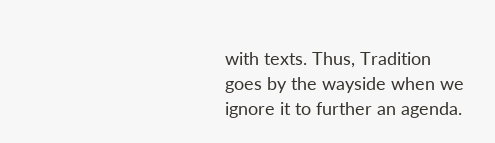with texts. Thus, Tradition goes by the wayside when we ignore it to further an agenda.